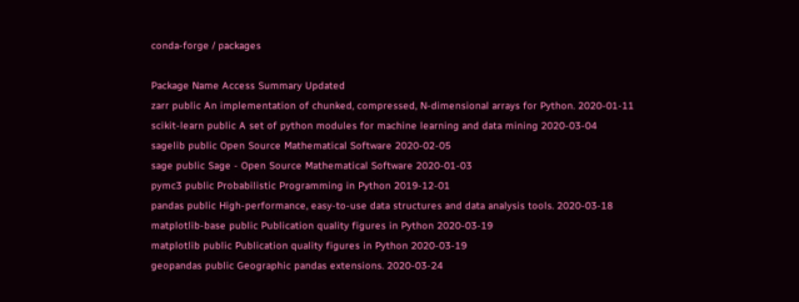conda-forge / packages

Package Name Access Summary Updated
zarr public An implementation of chunked, compressed, N-dimensional arrays for Python. 2020-01-11
scikit-learn public A set of python modules for machine learning and data mining 2020-03-04
sagelib public Open Source Mathematical Software 2020-02-05
sage public Sage - Open Source Mathematical Software 2020-01-03
pymc3 public Probabilistic Programming in Python 2019-12-01
pandas public High-performance, easy-to-use data structures and data analysis tools. 2020-03-18
matplotlib-base public Publication quality figures in Python 2020-03-19
matplotlib public Publication quality figures in Python 2020-03-19
geopandas public Geographic pandas extensions. 2020-03-24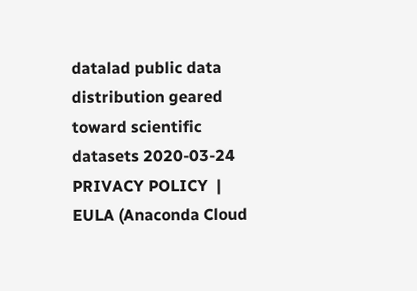datalad public data distribution geared toward scientific datasets 2020-03-24
PRIVACY POLICY  |  EULA (Anaconda Cloud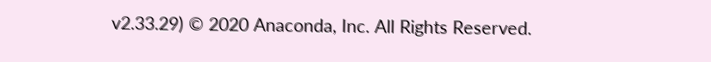v2.33.29) © 2020 Anaconda, Inc. All Rights Reserved.